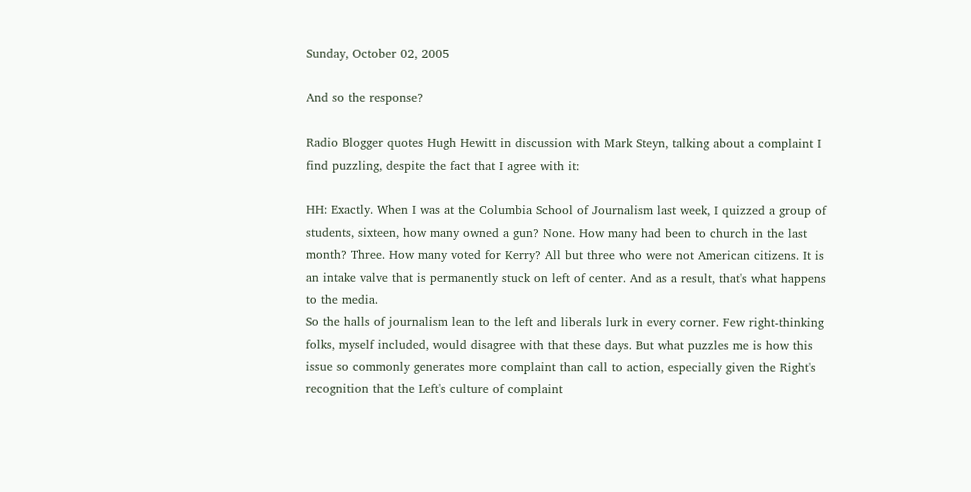Sunday, October 02, 2005

And so the response?

Radio Blogger quotes Hugh Hewitt in discussion with Mark Steyn, talking about a complaint I find puzzling, despite the fact that I agree with it:

HH: Exactly. When I was at the Columbia School of Journalism last week, I quizzed a group of students, sixteen, how many owned a gun? None. How many had been to church in the last month? Three. How many voted for Kerry? All but three who were not American citizens. It is an intake valve that is permanently stuck on left of center. And as a result, that's what happens to the media.
So the halls of journalism lean to the left and liberals lurk in every corner. Few right-thinking folks, myself included, would disagree with that these days. But what puzzles me is how this issue so commonly generates more complaint than call to action, especially given the Right's recognition that the Left's culture of complaint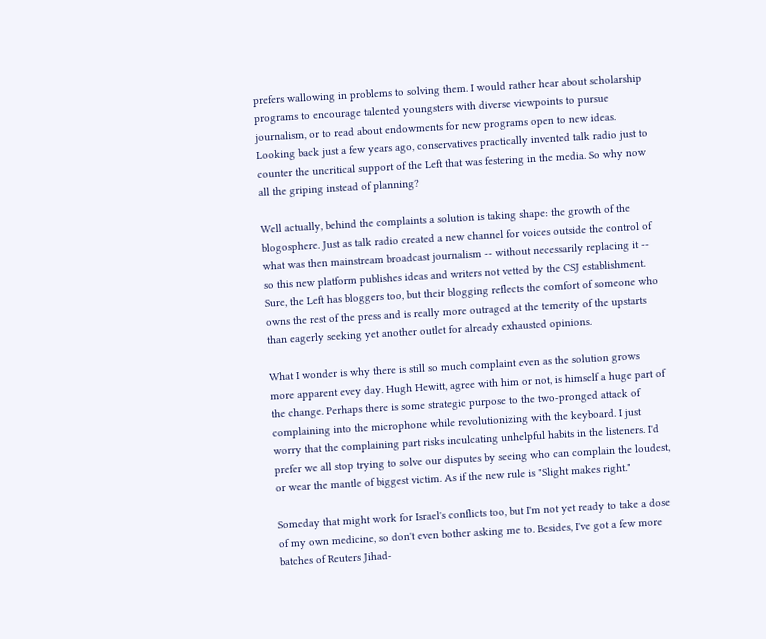prefers wallowing in problems to solving them. I would rather hear about scholarship programs to encourage talented youngsters with diverse viewpoints to pursue journalism, or to read about endowments for new programs open to new ideas. Looking back just a few years ago, conservatives practically invented talk radio just to counter the uncritical support of the Left that was festering in the media. So why now all the griping instead of planning?

Well actually, behind the complaints a solution is taking shape: the growth of the blogosphere. Just as talk radio created a new channel for voices outside the control of what was then mainstream broadcast journalism -- without necessarily replacing it -- so this new platform publishes ideas and writers not vetted by the CSJ establishment. Sure, the Left has bloggers too, but their blogging reflects the comfort of someone who owns the rest of the press and is really more outraged at the temerity of the upstarts than eagerly seeking yet another outlet for already exhausted opinions.

What I wonder is why there is still so much complaint even as the solution grows more apparent evey day. Hugh Hewitt, agree with him or not, is himself a huge part of the change. Perhaps there is some strategic purpose to the two-pronged attack of complaining into the microphone while revolutionizing with the keyboard. I just worry that the complaining part risks inculcating unhelpful habits in the listeners. I'd prefer we all stop trying to solve our disputes by seeing who can complain the loudest, or wear the mantle of biggest victim. As if the new rule is "Slight makes right."

Someday that might work for Israel's conflicts too, but I'm not yet ready to take a dose of my own medicine, so don't even bother asking me to. Besides, I've got a few more batches of Reuters Jihad-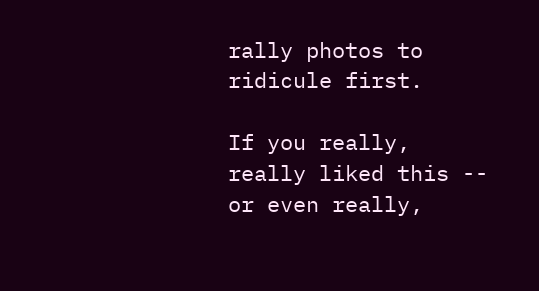rally photos to ridicule first.

If you really, really liked this -- or even really,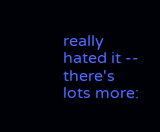really hated it -- there's lots more: